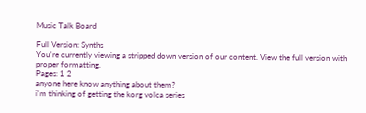Music Talk Board

Full Version: Synths
You're currently viewing a stripped down version of our content. View the full version with proper formatting.
Pages: 1 2
anyone here know anything about them?
i'm thinking of getting the korg volca series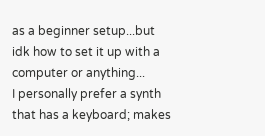as a beginner setup...but idk how to set it up with a computer or anything...
I personally prefer a synth that has a keyboard; makes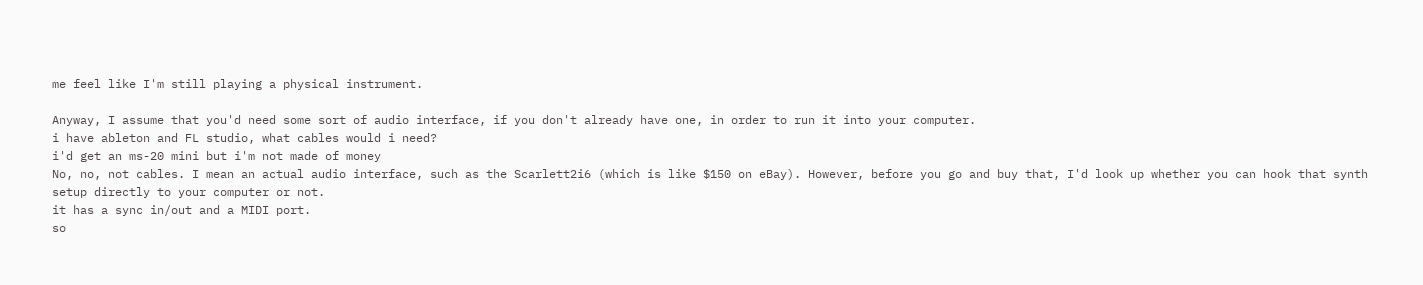me feel like I'm still playing a physical instrument.

Anyway, I assume that you'd need some sort of audio interface, if you don't already have one, in order to run it into your computer.
i have ableton and FL studio, what cables would i need?
i'd get an ms-20 mini but i'm not made of money
No, no, not cables. I mean an actual audio interface, such as the Scarlett2i6 (which is like $150 on eBay). However, before you go and buy that, I'd look up whether you can hook that synth setup directly to your computer or not.
it has a sync in/out and a MIDI port.
so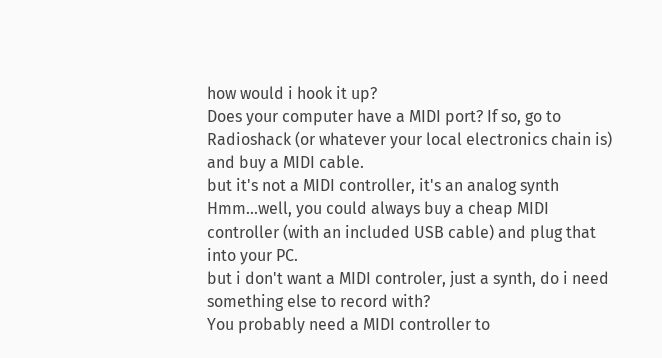how would i hook it up?
Does your computer have a MIDI port? If so, go to Radioshack (or whatever your local electronics chain is) and buy a MIDI cable.
but it's not a MIDI controller, it's an analog synth
Hmm...well, you could always buy a cheap MIDI controller (with an included USB cable) and plug that into your PC.
but i don't want a MIDI controler, just a synth, do i need something else to record with?
You probably need a MIDI controller to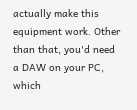actually make this equipment work. Other than that, you'd need a DAW on your PC, which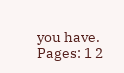you have.
Pages: 1 2